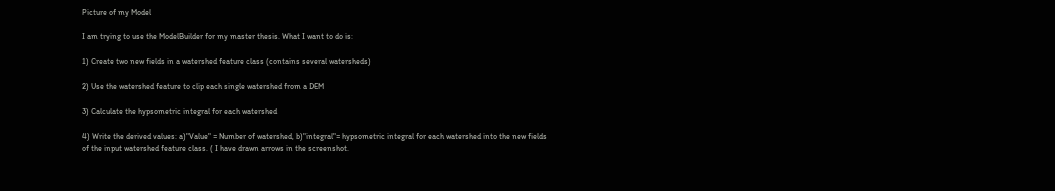Picture of my Model

I am trying to use the ModelBuilder for my master thesis. What I want to do is:

1) Create two new fields in a watershed feature class (contains several watersheds)

2) Use the watershed feature to clip each single watershed from a DEM

3) Calculate the hypsometric integral for each watershed

4) Write the derived values: a)"Value" = Number of watershed, b)"integral"= hypsometric integral for each watershed into the new fields of the input watershed feature class. ( I have drawn arrows in the screenshot.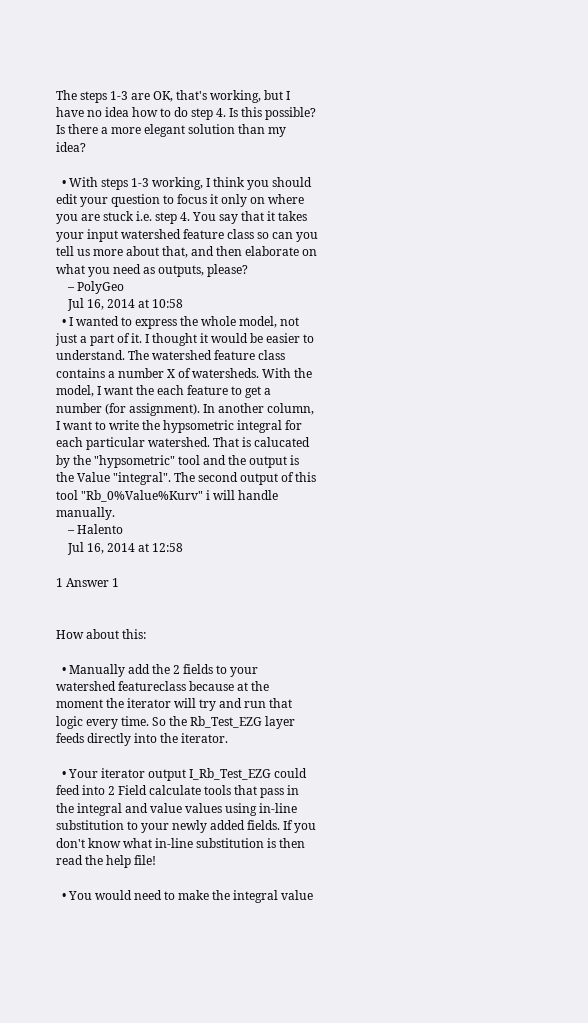The steps 1-3 are OK, that's working, but I have no idea how to do step 4. Is this possible? Is there a more elegant solution than my idea?

  • With steps 1-3 working, I think you should edit your question to focus it only on where you are stuck i.e. step 4. You say that it takes your input watershed feature class so can you tell us more about that, and then elaborate on what you need as outputs, please?
    – PolyGeo
    Jul 16, 2014 at 10:58
  • I wanted to express the whole model, not just a part of it. I thought it would be easier to understand. The watershed feature class contains a number X of watersheds. With the model, I want the each feature to get a number (for assignment). In another column, I want to write the hypsometric integral for each particular watershed. That is calucated by the "hypsometric" tool and the output is the Value "integral". The second output of this tool "Rb_0%Value%Kurv" i will handle manually.
    – Halento
    Jul 16, 2014 at 12:58

1 Answer 1


How about this:

  • Manually add the 2 fields to your watershed featureclass because at the moment the iterator will try and run that logic every time. So the Rb_Test_EZG layer feeds directly into the iterator.

  • Your iterator output I_Rb_Test_EZG could feed into 2 Field calculate tools that pass in the integral and value values using in-line substitution to your newly added fields. If you don't know what in-line substitution is then read the help file!

  • You would need to make the integral value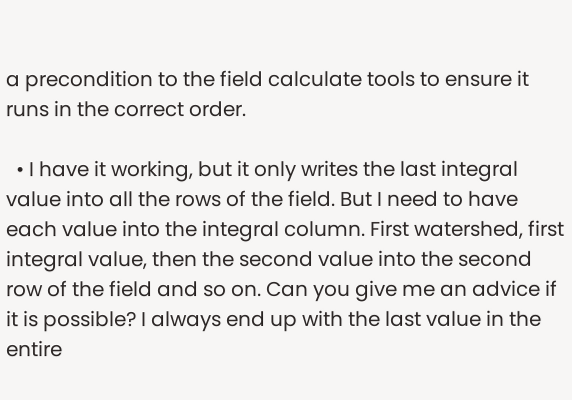a precondition to the field calculate tools to ensure it runs in the correct order.

  • I have it working, but it only writes the last integral value into all the rows of the field. But I need to have each value into the integral column. First watershed, first integral value, then the second value into the second row of the field and so on. Can you give me an advice if it is possible? I always end up with the last value in the entire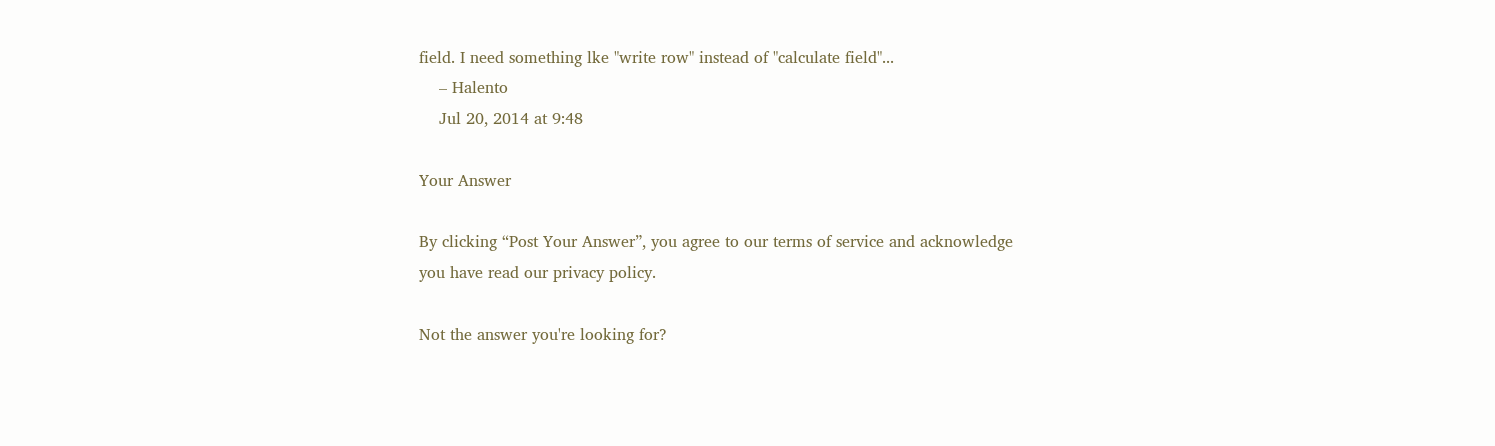field. I need something lke "write row" instead of "calculate field"...
    – Halento
    Jul 20, 2014 at 9:48

Your Answer

By clicking “Post Your Answer”, you agree to our terms of service and acknowledge you have read our privacy policy.

Not the answer you're looking for?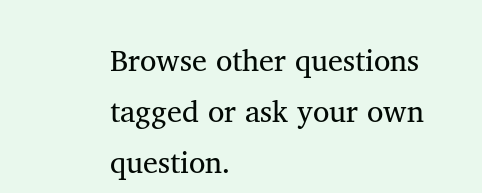Browse other questions tagged or ask your own question.